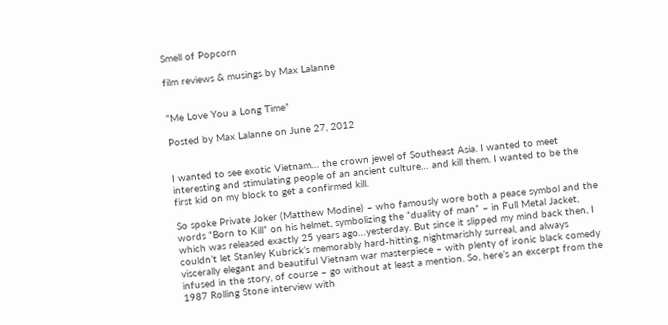Smell of Popcorn

film reviews & musings by Max Lalanne


“Me Love You a Long Time”

Posted by Max Lalanne on June 27, 2012


I wanted to see exotic Vietnam… the crown jewel of Southeast Asia. I wanted to meet interesting and stimulating people of an ancient culture… and kill them. I wanted to be the first kid on my block to get a confirmed kill.

So spoke Private Joker (Matthew Modine) – who famously wore both a peace symbol and the words “Born to Kill” on his helmet, symbolizing the “duality of man” – in Full Metal Jacket, which was released exactly 25 years ago…yesterday. But since it slipped my mind back then, I couldn’t let Stanley Kubrick’s memorably hard-hitting, nightmarishly surreal, and always viscerally elegant and beautiful Vietnam war masterpiece – with plenty of ironic black comedy infused in the story, of course – go without at least a mention. So, here’s an excerpt from the 1987 Rolling Stone interview with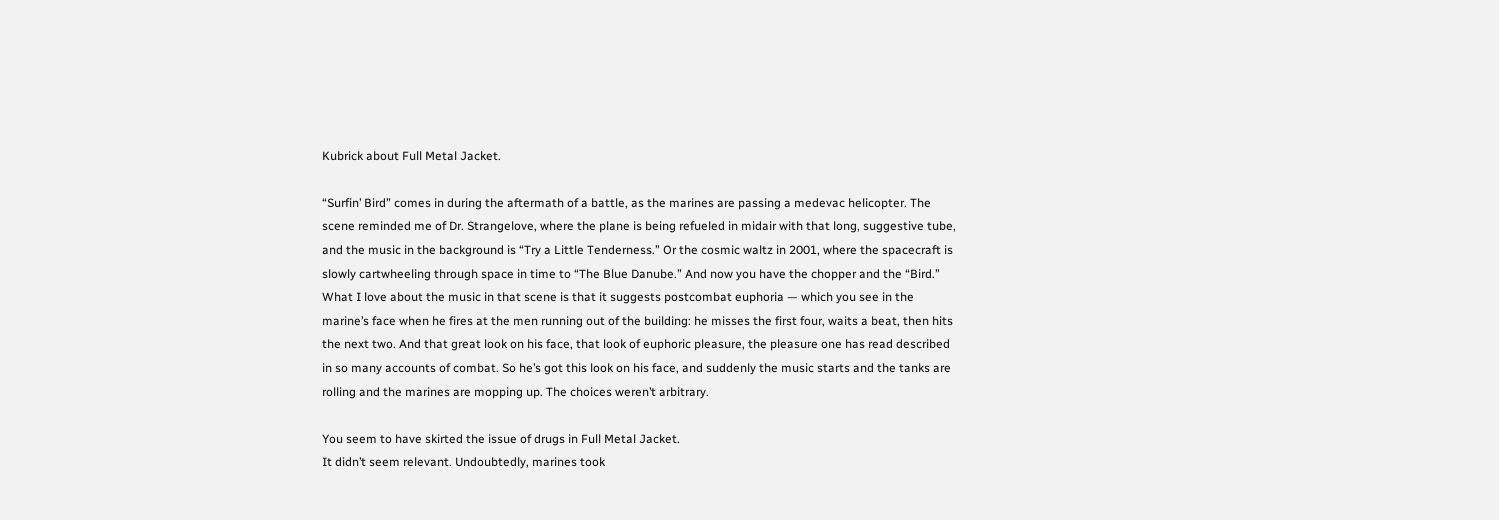Kubrick about Full Metal Jacket.

“Surfin’ Bird” comes in during the aftermath of a battle, as the marines are passing a medevac helicopter. The scene reminded me of Dr. Strangelove, where the plane is being refueled in midair with that long, suggestive tube, and the music in the background is “Try a Little Tenderness.” Or the cosmic waltz in 2001, where the spacecraft is slowly cartwheeling through space in time to “The Blue Danube.” And now you have the chopper and the “Bird.”
What I love about the music in that scene is that it suggests postcombat euphoria — which you see in the marine’s face when he fires at the men running out of the building: he misses the first four, waits a beat, then hits the next two. And that great look on his face, that look of euphoric pleasure, the pleasure one has read described in so many accounts of combat. So he’s got this look on his face, and suddenly the music starts and the tanks are rolling and the marines are mopping up. The choices weren’t arbitrary.

You seem to have skirted the issue of drugs in Full Metal Jacket.
It didn’t seem relevant. Undoubtedly, marines took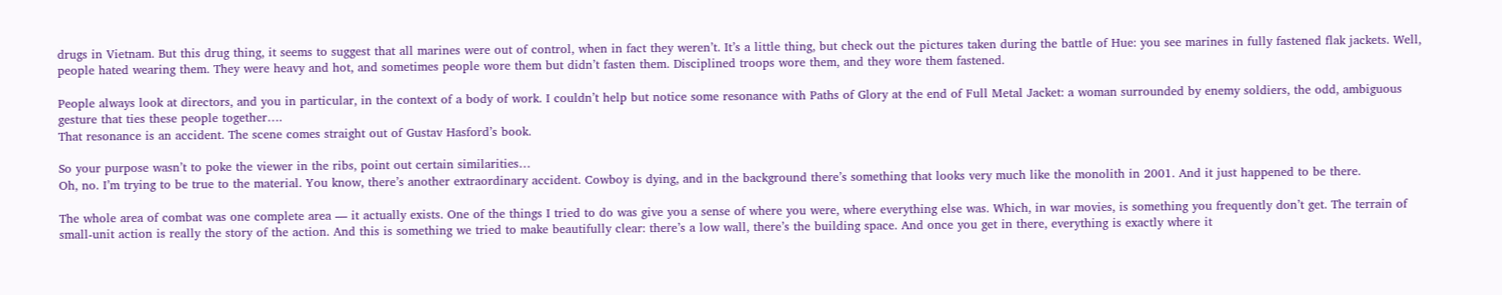drugs in Vietnam. But this drug thing, it seems to suggest that all marines were out of control, when in fact they weren’t. It’s a little thing, but check out the pictures taken during the battle of Hue: you see marines in fully fastened flak jackets. Well, people hated wearing them. They were heavy and hot, and sometimes people wore them but didn’t fasten them. Disciplined troops wore them, and they wore them fastened.

People always look at directors, and you in particular, in the context of a body of work. I couldn’t help but notice some resonance with Paths of Glory at the end of Full Metal Jacket: a woman surrounded by enemy soldiers, the odd, ambiguous gesture that ties these people together….
That resonance is an accident. The scene comes straight out of Gustav Hasford’s book.

So your purpose wasn’t to poke the viewer in the ribs, point out certain similarities…
Oh, no. I’m trying to be true to the material. You know, there’s another extraordinary accident. Cowboy is dying, and in the background there’s something that looks very much like the monolith in 2001. And it just happened to be there.

The whole area of combat was one complete area — it actually exists. One of the things I tried to do was give you a sense of where you were, where everything else was. Which, in war movies, is something you frequently don’t get. The terrain of small-unit action is really the story of the action. And this is something we tried to make beautifully clear: there’s a low wall, there’s the building space. And once you get in there, everything is exactly where it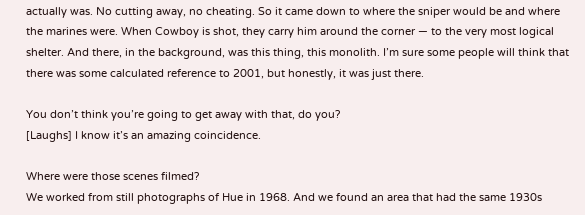actually was. No cutting away, no cheating. So it came down to where the sniper would be and where the marines were. When Cowboy is shot, they carry him around the corner — to the very most logical shelter. And there, in the background, was this thing, this monolith. I’m sure some people will think that there was some calculated reference to 2001, but honestly, it was just there.

You don’t think you’re going to get away with that, do you?
[Laughs] I know it’s an amazing coincidence.

Where were those scenes filmed?
We worked from still photographs of Hue in 1968. And we found an area that had the same 1930s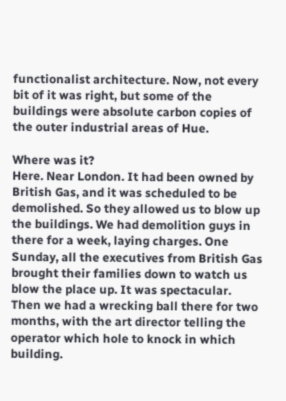functionalist architecture. Now, not every bit of it was right, but some of the buildings were absolute carbon copies of the outer industrial areas of Hue.

Where was it?
Here. Near London. It had been owned by British Gas, and it was scheduled to be demolished. So they allowed us to blow up the buildings. We had demolition guys in there for a week, laying charges. One Sunday, all the executives from British Gas brought their families down to watch us blow the place up. It was spectacular. Then we had a wrecking ball there for two months, with the art director telling the operator which hole to knock in which building.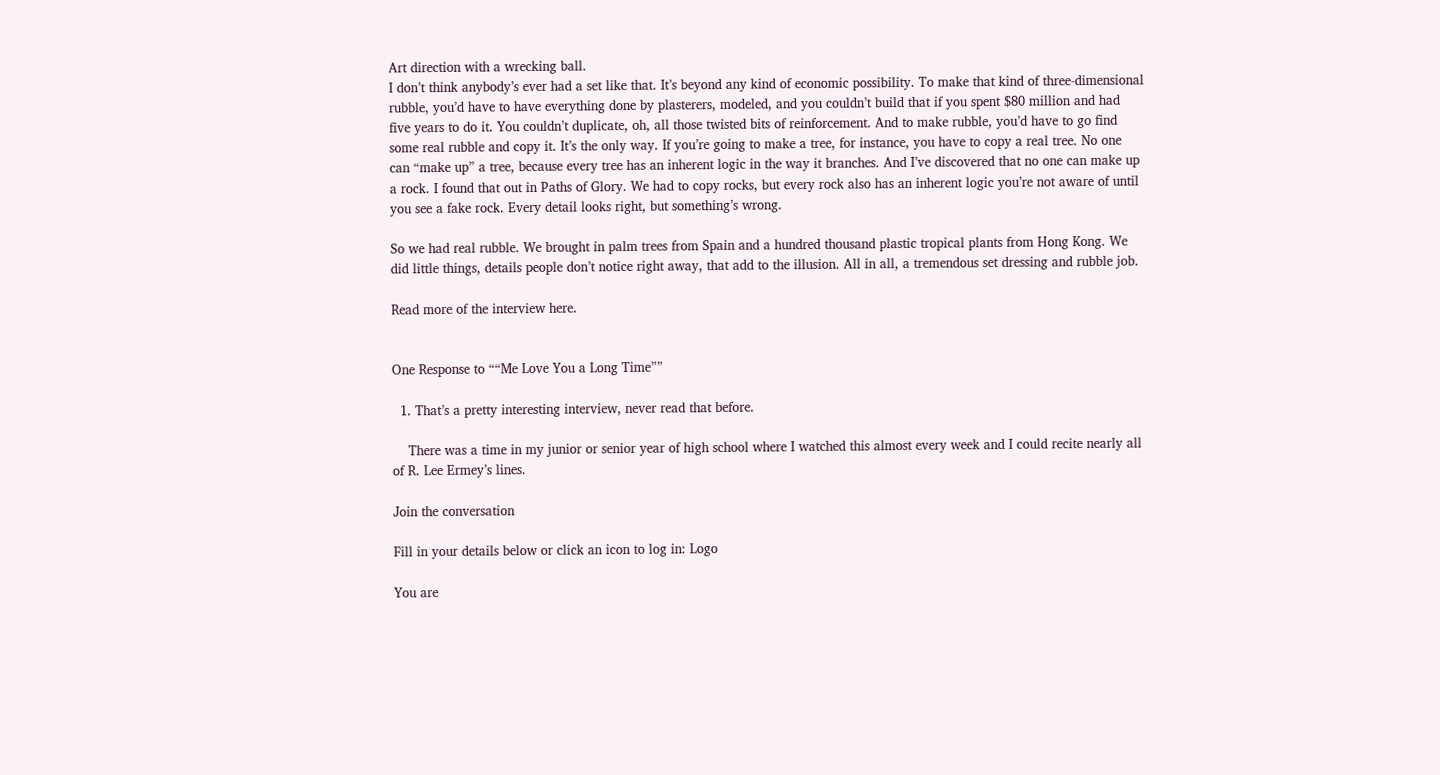Art direction with a wrecking ball.
I don’t think anybody’s ever had a set like that. It’s beyond any kind of economic possibility. To make that kind of three-dimensional rubble, you’d have to have everything done by plasterers, modeled, and you couldn’t build that if you spent $80 million and had five years to do it. You couldn’t duplicate, oh, all those twisted bits of reinforcement. And to make rubble, you’d have to go find some real rubble and copy it. It’s the only way. If you’re going to make a tree, for instance, you have to copy a real tree. No one can “make up” a tree, because every tree has an inherent logic in the way it branches. And I’ve discovered that no one can make up a rock. I found that out in Paths of Glory. We had to copy rocks, but every rock also has an inherent logic you’re not aware of until you see a fake rock. Every detail looks right, but something’s wrong.

So we had real rubble. We brought in palm trees from Spain and a hundred thousand plastic tropical plants from Hong Kong. We did little things, details people don’t notice right away, that add to the illusion. All in all, a tremendous set dressing and rubble job.

Read more of the interview here.


One Response to ““Me Love You a Long Time””

  1. That’s a pretty interesting interview, never read that before.

    There was a time in my junior or senior year of high school where I watched this almost every week and I could recite nearly all of R. Lee Ermey’s lines.

Join the conversation

Fill in your details below or click an icon to log in: Logo

You are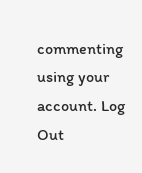commenting using your account. Log Out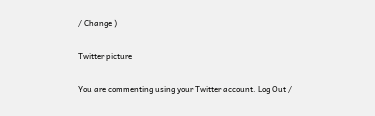/ Change )

Twitter picture

You are commenting using your Twitter account. Log Out /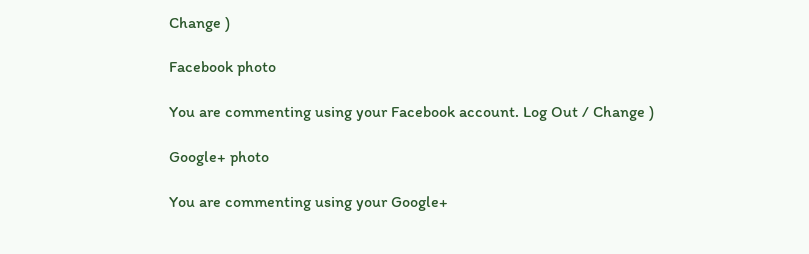Change )

Facebook photo

You are commenting using your Facebook account. Log Out / Change )

Google+ photo

You are commenting using your Google+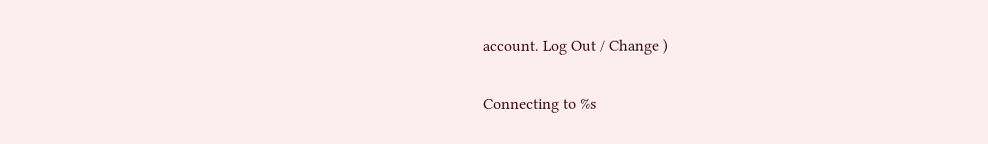account. Log Out / Change )

Connecting to %s